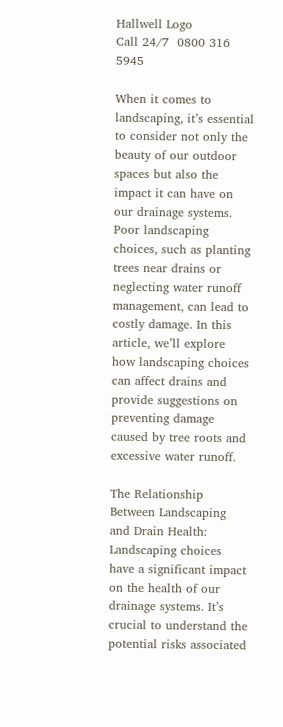Hallwell Logo
Call 24/7  0800 316 5945

When it comes to landscaping, it’s essential to consider not only the beauty of our outdoor spaces but also the impact it can have on our drainage systems. Poor landscaping choices, such as planting trees near drains or neglecting water runoff management, can lead to costly damage. In this article, we’ll explore how landscaping choices can affect drains and provide suggestions on preventing damage caused by tree roots and excessive water runoff.

The Relationship Between Landscaping and Drain Health: Landscaping choices have a significant impact on the health of our drainage systems. It’s crucial to understand the potential risks associated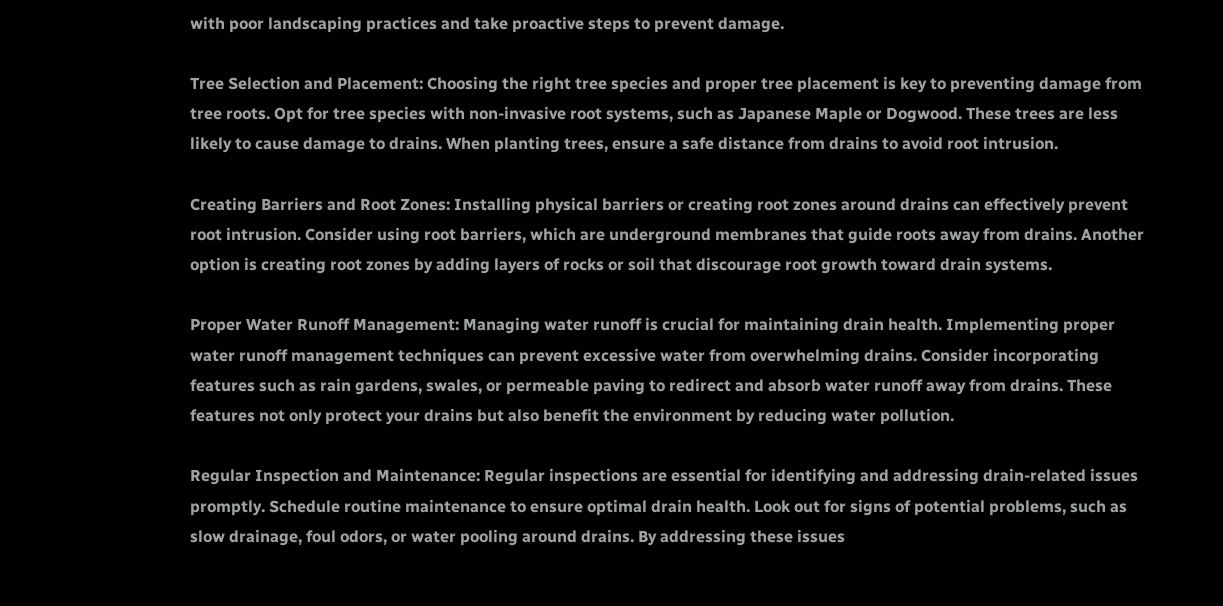with poor landscaping practices and take proactive steps to prevent damage.

Tree Selection and Placement: Choosing the right tree species and proper tree placement is key to preventing damage from tree roots. Opt for tree species with non-invasive root systems, such as Japanese Maple or Dogwood. These trees are less likely to cause damage to drains. When planting trees, ensure a safe distance from drains to avoid root intrusion.

Creating Barriers and Root Zones: Installing physical barriers or creating root zones around drains can effectively prevent root intrusion. Consider using root barriers, which are underground membranes that guide roots away from drains. Another option is creating root zones by adding layers of rocks or soil that discourage root growth toward drain systems.

Proper Water Runoff Management: Managing water runoff is crucial for maintaining drain health. Implementing proper water runoff management techniques can prevent excessive water from overwhelming drains. Consider incorporating features such as rain gardens, swales, or permeable paving to redirect and absorb water runoff away from drains. These features not only protect your drains but also benefit the environment by reducing water pollution.

Regular Inspection and Maintenance: Regular inspections are essential for identifying and addressing drain-related issues promptly. Schedule routine maintenance to ensure optimal drain health. Look out for signs of potential problems, such as slow drainage, foul odors, or water pooling around drains. By addressing these issues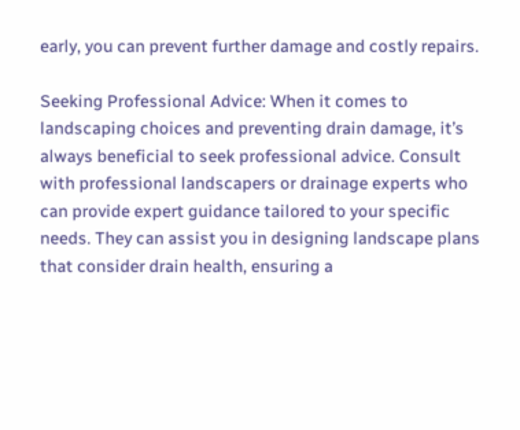early, you can prevent further damage and costly repairs.

Seeking Professional Advice: When it comes to landscaping choices and preventing drain damage, it’s always beneficial to seek professional advice. Consult with professional landscapers or drainage experts who can provide expert guidance tailored to your specific needs. They can assist you in designing landscape plans that consider drain health, ensuring a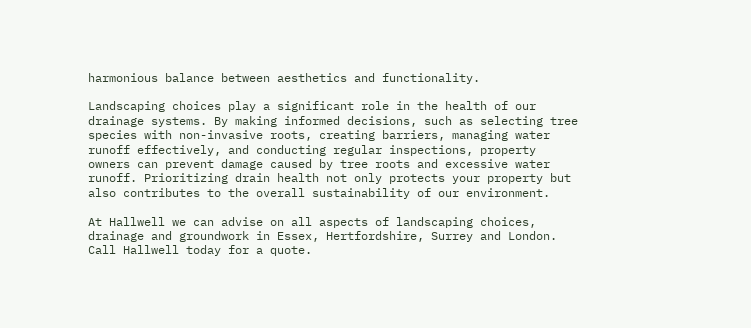harmonious balance between aesthetics and functionality.

Landscaping choices play a significant role in the health of our drainage systems. By making informed decisions, such as selecting tree species with non-invasive roots, creating barriers, managing water runoff effectively, and conducting regular inspections, property owners can prevent damage caused by tree roots and excessive water runoff. Prioritizing drain health not only protects your property but also contributes to the overall sustainability of our environment.

At Hallwell we can advise on all aspects of landscaping choices, drainage and groundwork in Essex, Hertfordshire, Surrey and London. Call Hallwell today for a quote.